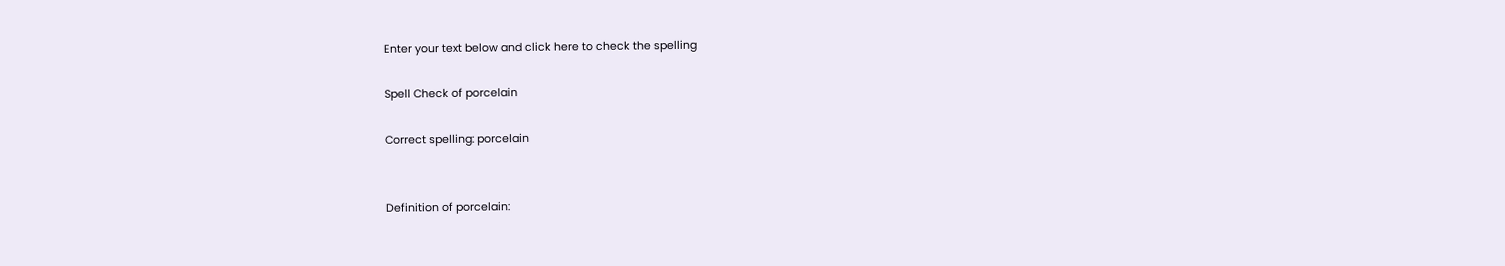Enter your text below and click here to check the spelling

Spell Check of porcelain

Correct spelling: porcelain


Definition of porcelain: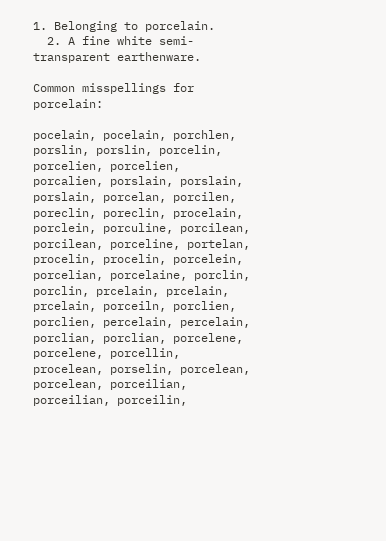1. Belonging to porcelain.
  2. A fine white semi- transparent earthenware.

Common misspellings for porcelain:

pocelain, pocelain, porchlen, porslin, porslin, porcelin, porcelien, porcelien, porcalien, porslain, porslain, porslain, porcelan, porcilen, poreclin, poreclin, procelain, porclein, porculine, porcilean, porcilean, porceline, portelan, procelin, procelin, porcelein, porcelian, porcelaine, porclin, porclin, prcelain, prcelain, prcelain, porceiln, porclien, porclien, percelain, percelain, porclian, porclian, porcelene, porcelene, porcellin, procelean, porselin, porcelean, porcelean, porceilian, porceilian, porceilin,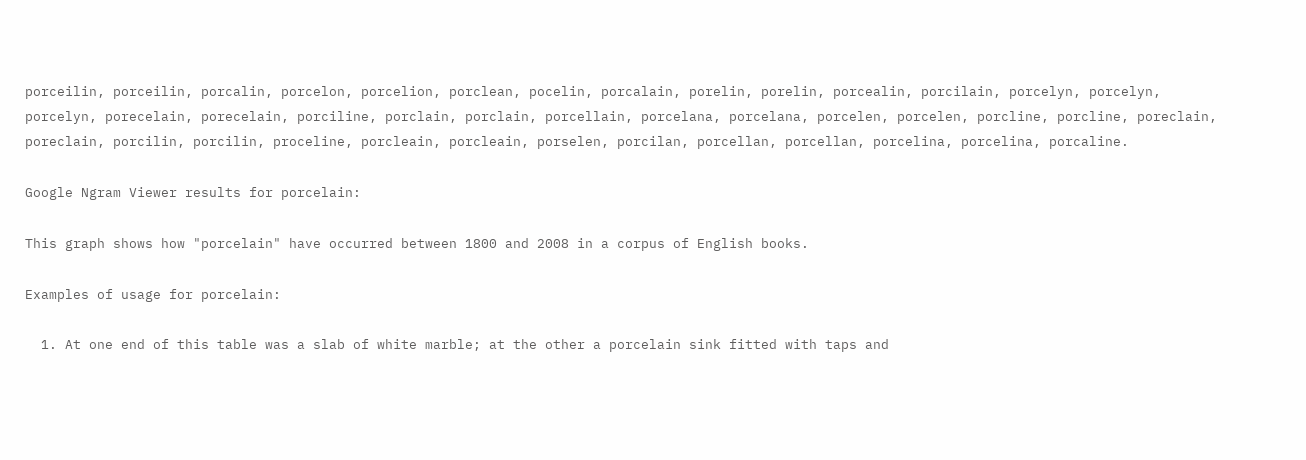porceilin, porceilin, porcalin, porcelon, porcelion, porclean, pocelin, porcalain, porelin, porelin, porcealin, porcilain, porcelyn, porcelyn, porcelyn, porecelain, porecelain, porciline, porclain, porclain, porcellain, porcelana, porcelana, porcelen, porcelen, porcline, porcline, poreclain, poreclain, porcilin, porcilin, proceline, porcleain, porcleain, porselen, porcilan, porcellan, porcellan, porcelina, porcelina, porcaline.

Google Ngram Viewer results for porcelain:

This graph shows how "porcelain" have occurred between 1800 and 2008 in a corpus of English books.

Examples of usage for porcelain:

  1. At one end of this table was a slab of white marble; at the other a porcelain sink fitted with taps and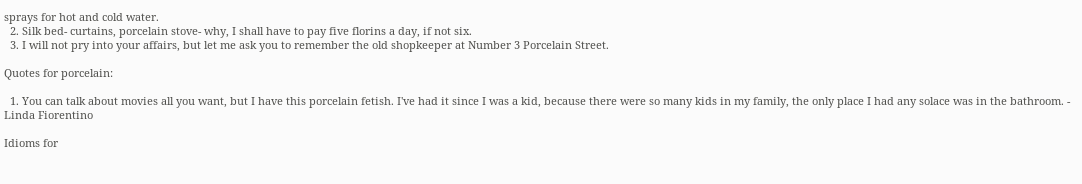sprays for hot and cold water.
  2. Silk bed- curtains, porcelain stove- why, I shall have to pay five florins a day, if not six.
  3. I will not pry into your affairs, but let me ask you to remember the old shopkeeper at Number 3 Porcelain Street.

Quotes for porcelain:

  1. You can talk about movies all you want, but I have this porcelain fetish. I've had it since I was a kid, because there were so many kids in my family, the only place I had any solace was in the bathroom. - Linda Fiorentino

Idioms for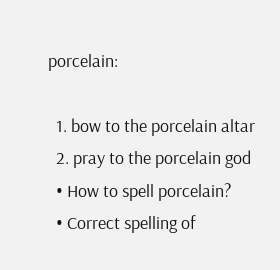porcelain:

  1. bow to the porcelain altar
  2. pray to the porcelain god
  • How to spell porcelain?
  • Correct spelling of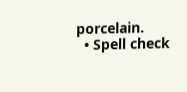porcelain.
  • Spell check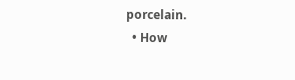porcelain.
  • How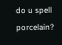do u spell porcelain?